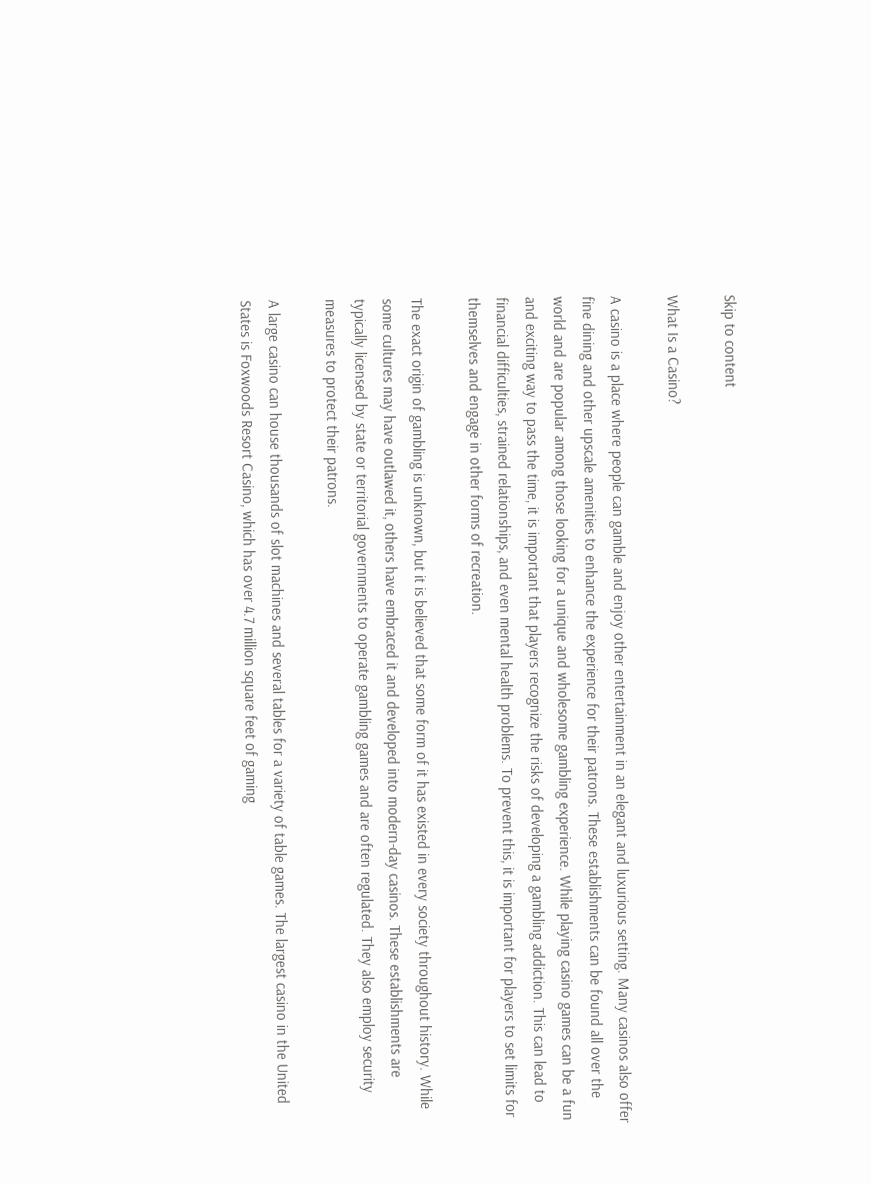Skip to content

What Is a Casino?

A casino is a place where people can gamble and enjoy other entertainment in an elegant and luxurious setting. Many casinos also offer fine dining and other upscale amenities to enhance the experience for their patrons. These establishments can be found all over the world and are popular among those looking for a unique and wholesome gambling experience. While playing casino games can be a fun and exciting way to pass the time, it is important that players recognize the risks of developing a gambling addiction. This can lead to financial difficulties, strained relationships, and even mental health problems. To prevent this, it is important for players to set limits for themselves and engage in other forms of recreation.

The exact origin of gambling is unknown, but it is believed that some form of it has existed in every society throughout history. While some cultures may have outlawed it, others have embraced it and developed into modern-day casinos. These establishments are typically licensed by state or territorial governments to operate gambling games and are often regulated. They also employ security measures to protect their patrons.

A large casino can house thousands of slot machines and several tables for a variety of table games. The largest casino in the United States is Foxwoods Resort Casino, which has over 4.7 million square feet of gaming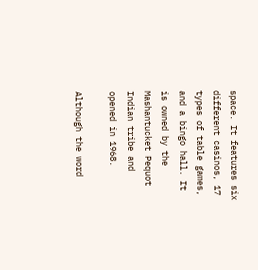space. It features six different casinos, 17 types of table games, and a bingo hall. It is owned by the Mashantucket Pequot Indian tribe and opened in 1968.

Although the word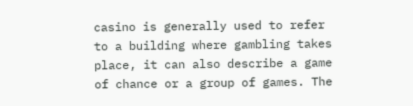casino is generally used to refer to a building where gambling takes place, it can also describe a game of chance or a group of games. The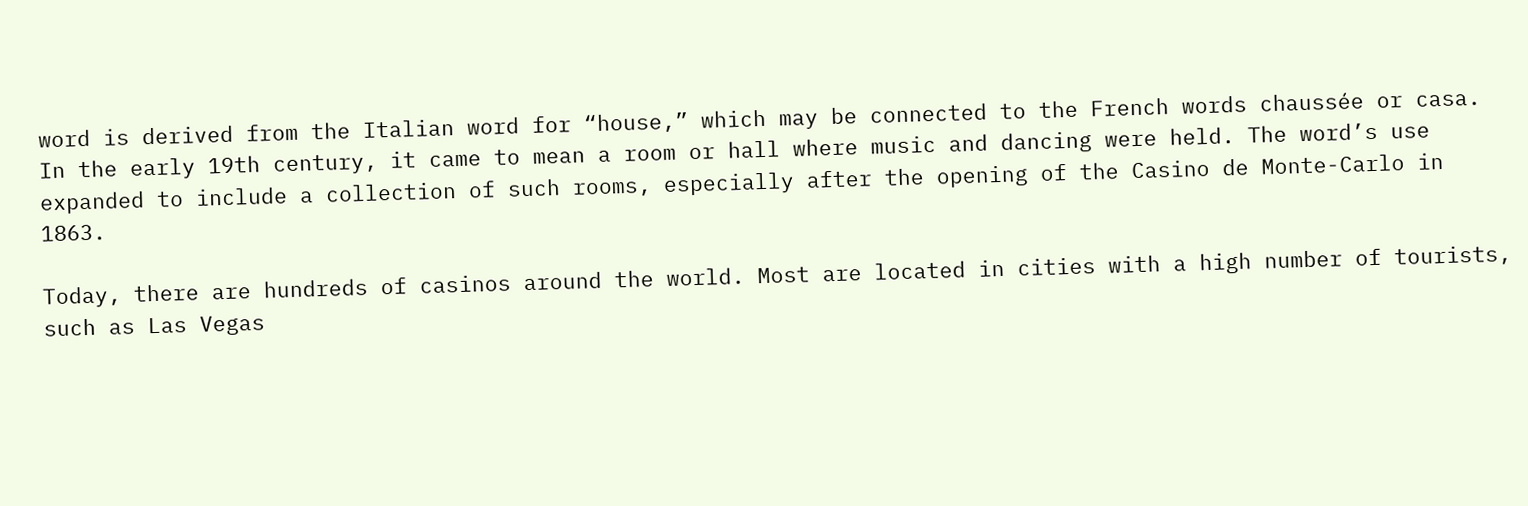word is derived from the Italian word for “house,” which may be connected to the French words chaussée or casa. In the early 19th century, it came to mean a room or hall where music and dancing were held. The word’s use expanded to include a collection of such rooms, especially after the opening of the Casino de Monte-Carlo in 1863.

Today, there are hundreds of casinos around the world. Most are located in cities with a high number of tourists, such as Las Vegas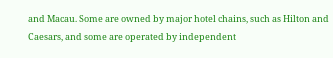and Macau. Some are owned by major hotel chains, such as Hilton and Caesars, and some are operated by independent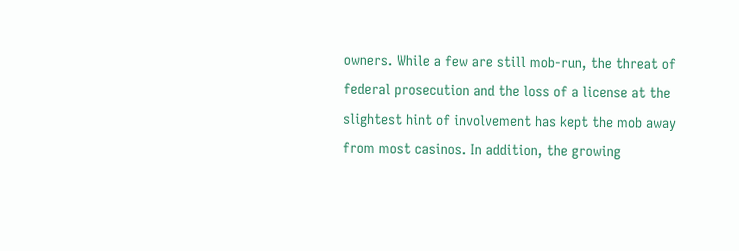owners. While a few are still mob-run, the threat of federal prosecution and the loss of a license at the slightest hint of involvement has kept the mob away from most casinos. In addition, the growing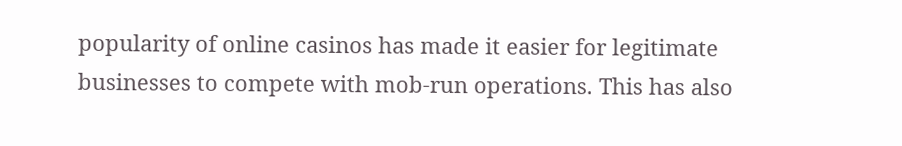popularity of online casinos has made it easier for legitimate businesses to compete with mob-run operations. This has also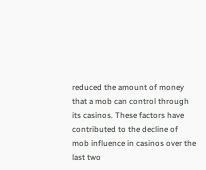reduced the amount of money that a mob can control through its casinos. These factors have contributed to the decline of mob influence in casinos over the last two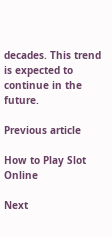decades. This trend is expected to continue in the future.

Previous article

How to Play Slot Online

Next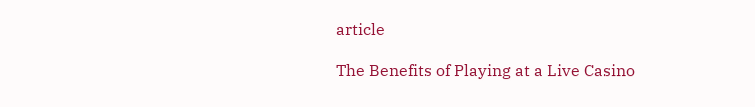article

The Benefits of Playing at a Live Casino